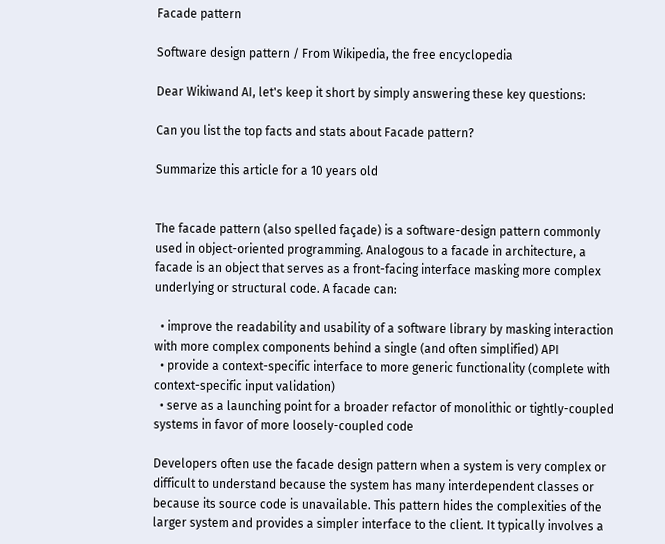Facade pattern

Software design pattern / From Wikipedia, the free encyclopedia

Dear Wikiwand AI, let's keep it short by simply answering these key questions:

Can you list the top facts and stats about Facade pattern?

Summarize this article for a 10 years old


The facade pattern (also spelled façade) is a software-design pattern commonly used in object-oriented programming. Analogous to a facade in architecture, a facade is an object that serves as a front-facing interface masking more complex underlying or structural code. A facade can:

  • improve the readability and usability of a software library by masking interaction with more complex components behind a single (and often simplified) API
  • provide a context-specific interface to more generic functionality (complete with context-specific input validation)
  • serve as a launching point for a broader refactor of monolithic or tightly-coupled systems in favor of more loosely-coupled code

Developers often use the facade design pattern when a system is very complex or difficult to understand because the system has many interdependent classes or because its source code is unavailable. This pattern hides the complexities of the larger system and provides a simpler interface to the client. It typically involves a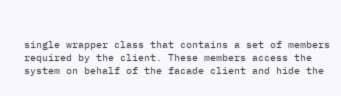single wrapper class that contains a set of members required by the client. These members access the system on behalf of the facade client and hide the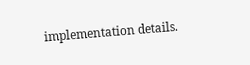implementation details.